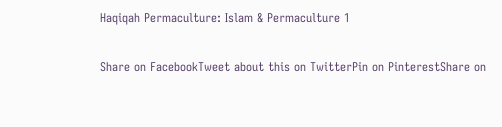Haqiqah Permaculture: Islam & Permaculture 1

Share on FacebookTweet about this on TwitterPin on PinterestShare on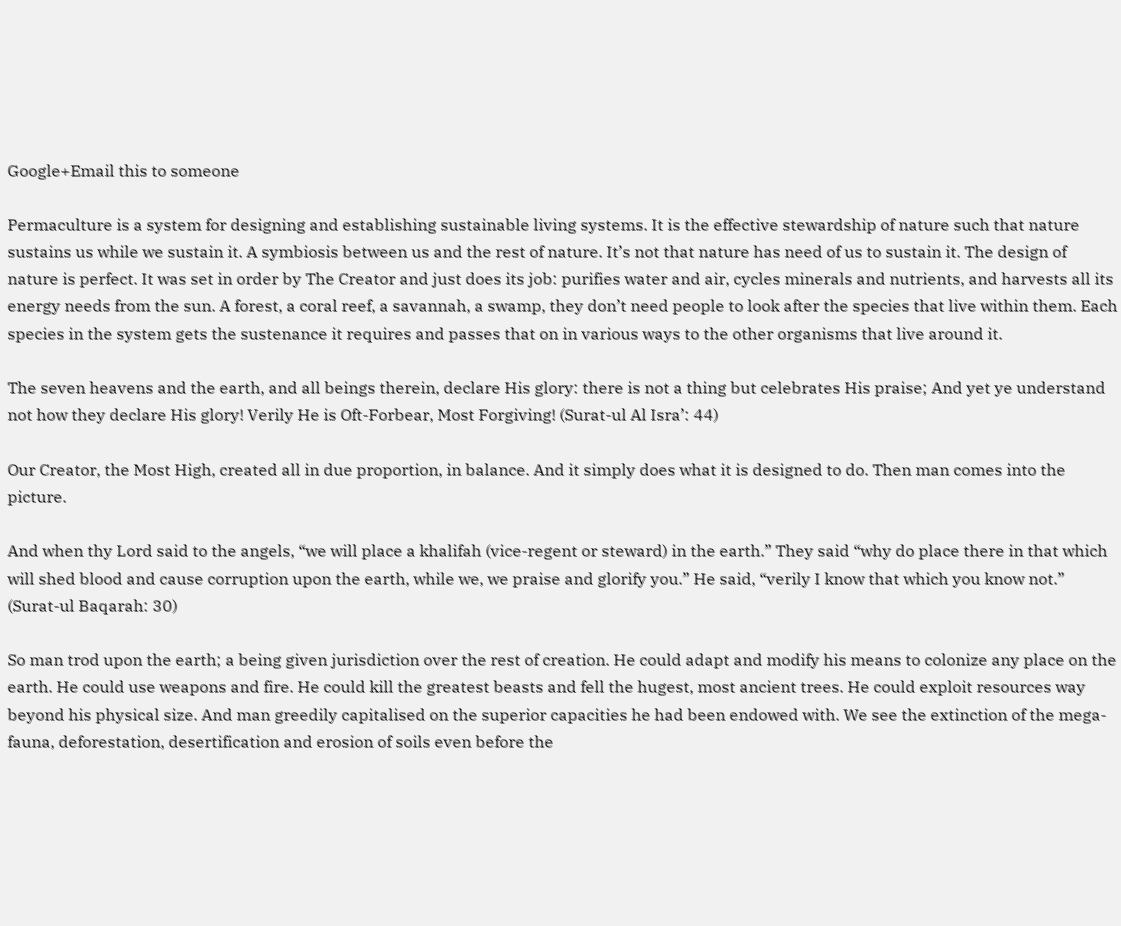Google+Email this to someone

Permaculture is a system for designing and establishing sustainable living systems. It is the effective stewardship of nature such that nature sustains us while we sustain it. A symbiosis between us and the rest of nature. It’s not that nature has need of us to sustain it. The design of nature is perfect. It was set in order by The Creator and just does its job: purifies water and air, cycles minerals and nutrients, and harvests all its energy needs from the sun. A forest, a coral reef, a savannah, a swamp, they don’t need people to look after the species that live within them. Each species in the system gets the sustenance it requires and passes that on in various ways to the other organisms that live around it.

The seven heavens and the earth, and all beings therein, declare His glory: there is not a thing but celebrates His praise; And yet ye understand not how they declare His glory! Verily He is Oft-Forbear, Most Forgiving! (Surat-ul Al Isra’: 44)

Our Creator, the Most High, created all in due proportion, in balance. And it simply does what it is designed to do. Then man comes into the picture.

And when thy Lord said to the angels, “we will place a khalifah (vice-regent or steward) in the earth.” They said “why do place there in that which will shed blood and cause corruption upon the earth, while we, we praise and glorify you.” He said, “verily I know that which you know not.” (Surat-ul Baqarah: 30)

So man trod upon the earth; a being given jurisdiction over the rest of creation. He could adapt and modify his means to colonize any place on the earth. He could use weapons and fire. He could kill the greatest beasts and fell the hugest, most ancient trees. He could exploit resources way beyond his physical size. And man greedily capitalised on the superior capacities he had been endowed with. We see the extinction of the mega-fauna, deforestation, desertification and erosion of soils even before the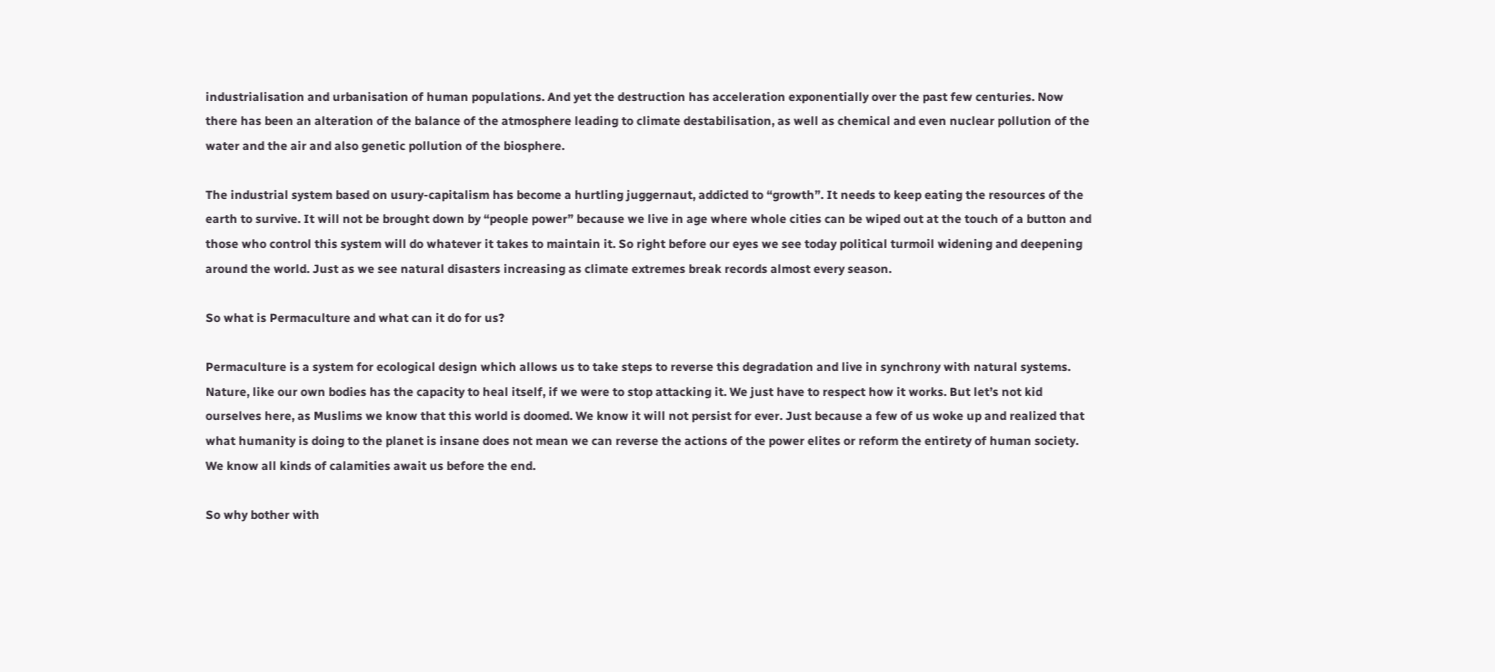industrialisation and urbanisation of human populations. And yet the destruction has acceleration exponentially over the past few centuries. Now there has been an alteration of the balance of the atmosphere leading to climate destabilisation, as well as chemical and even nuclear pollution of the water and the air and also genetic pollution of the biosphere.

The industrial system based on usury-capitalism has become a hurtling juggernaut, addicted to “growth”. It needs to keep eating the resources of the earth to survive. It will not be brought down by “people power” because we live in age where whole cities can be wiped out at the touch of a button and those who control this system will do whatever it takes to maintain it. So right before our eyes we see today political turmoil widening and deepening around the world. Just as we see natural disasters increasing as climate extremes break records almost every season.

So what is Permaculture and what can it do for us?

Permaculture is a system for ecological design which allows us to take steps to reverse this degradation and live in synchrony with natural systems. Nature, like our own bodies has the capacity to heal itself, if we were to stop attacking it. We just have to respect how it works. But let’s not kid ourselves here, as Muslims we know that this world is doomed. We know it will not persist for ever. Just because a few of us woke up and realized that what humanity is doing to the planet is insane does not mean we can reverse the actions of the power elites or reform the entirety of human society. We know all kinds of calamities await us before the end.

So why bother with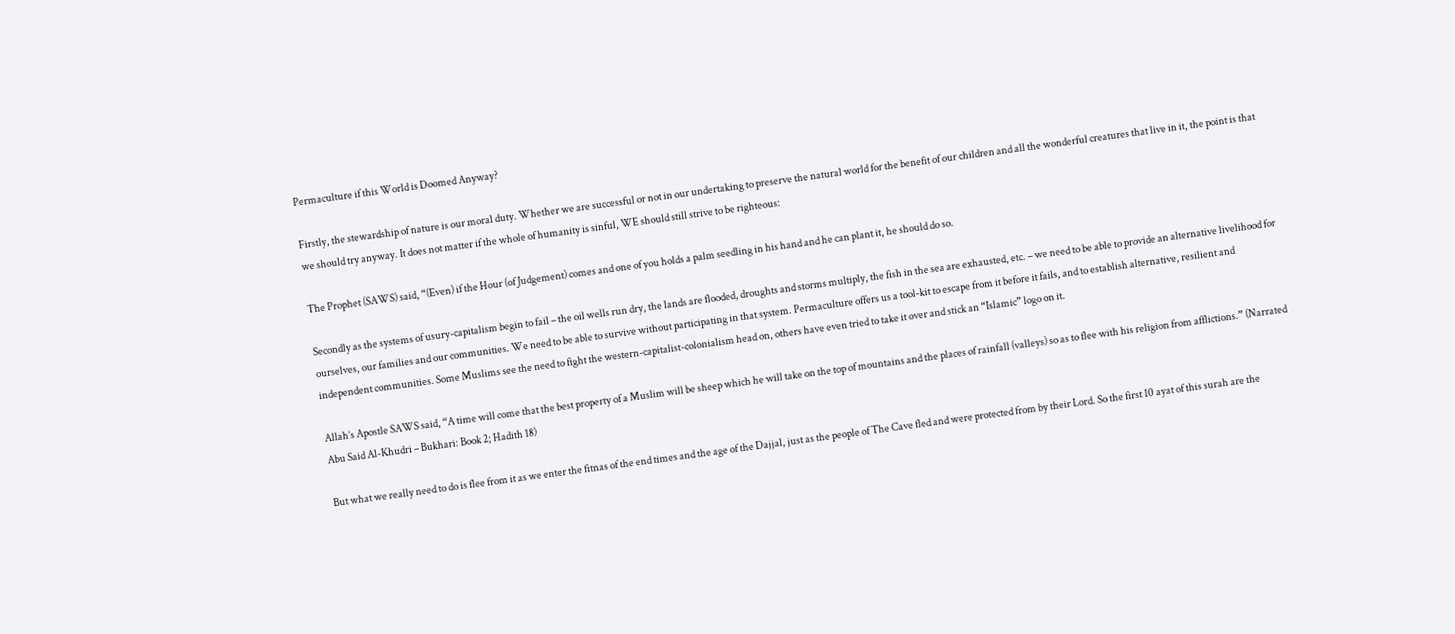Permaculture if this World is Doomed Anyway?

Firstly, the stewardship of nature is our moral duty. Whether we are successful or not in our undertaking to preserve the natural world for the benefit of our children and all the wonderful creatures that live in it, the point is that we should try anyway. It does not matter if the whole of humanity is sinful, WE should still strive to be righteous:

The Prophet (SAWS) said, “(Even) if the Hour (of Judgement) comes and one of you holds a palm seedling in his hand and he can plant it, he should do so.

Secondly as the systems of usury-capitalism begin to fail – the oil wells run dry, the lands are flooded, droughts and storms multiply, the fish in the sea are exhausted, etc. – we need to be able to provide an alternative livelihood for ourselves, our families and our communities. We need to be able to survive without participating in that system. Permaculture offers us a tool-kit to escape from it before it fails, and to establish alternative, resilient and independent communities. Some Muslims see the need to fight the western-capitalist-colonialism head on, others have even tried to take it over and stick an “Islamic” logo on it.

Allah’s Apostle SAWS said, “A time will come that the best property of a Muslim will be sheep which he will take on the top of mountains and the places of rainfall (valleys) so as to flee with his religion from afflictions.” (Narrated Abu Said Al-Khudri – Bukhari: Book 2; Hadith 18)

But what we really need to do is flee from it as we enter the fitnas of the end times and the age of the Dajjal, just as the people of The Cave fled and were protected from by their Lord. So the first 10 ayat of this surah are the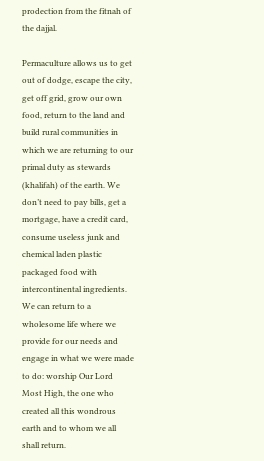prodection from the fitnah of the dajjal.

Permaculture allows us to get out of dodge, escape the city, get off grid, grow our own food, return to the land and build rural communities in which we are returning to our primal duty as stewards (khalifah) of the earth. We don’t need to pay bills, get a mortgage, have a credit card, consume useless junk and chemical laden plastic packaged food with intercontinental ingredients. We can return to a wholesome life where we provide for our needs and engage in what we were made to do: worship Our Lord Most High, the one who created all this wondrous earth and to whom we all shall return.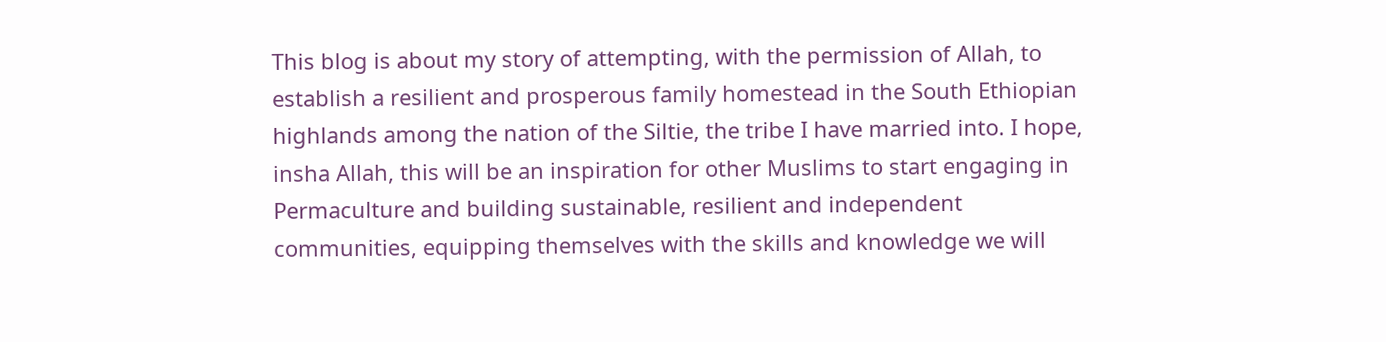This blog is about my story of attempting, with the permission of Allah, to establish a resilient and prosperous family homestead in the South Ethiopian highlands among the nation of the Siltie, the tribe I have married into. I hope, insha Allah, this will be an inspiration for other Muslims to start engaging in Permaculture and building sustainable, resilient and independent communities, equipping themselves with the skills and knowledge we will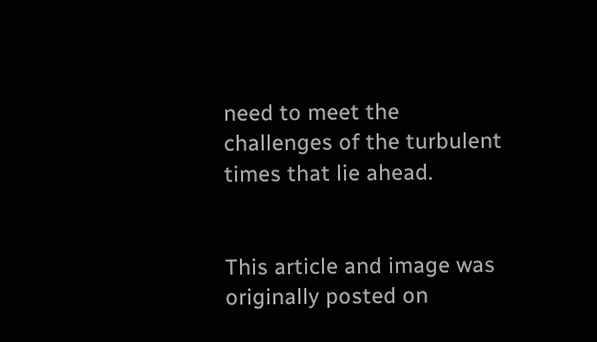need to meet the challenges of the turbulent times that lie ahead.


This article and image was originally posted on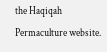the Haqiqah Permaculture website.